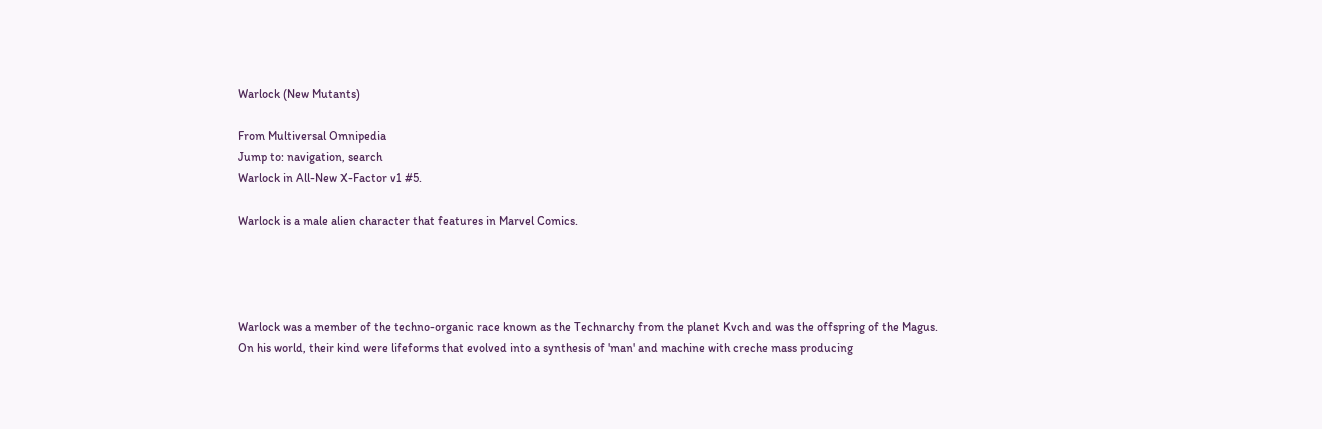Warlock (New Mutants)

From Multiversal Omnipedia
Jump to: navigation, search
Warlock in All-New X-Factor v1 #5.

Warlock is a male alien character that features in Marvel Comics.




Warlock was a member of the techno-organic race known as the Technarchy from the planet Kvch and was the offspring of the Magus. On his world, their kind were lifeforms that evolved into a synthesis of 'man' and machine with creche mass producing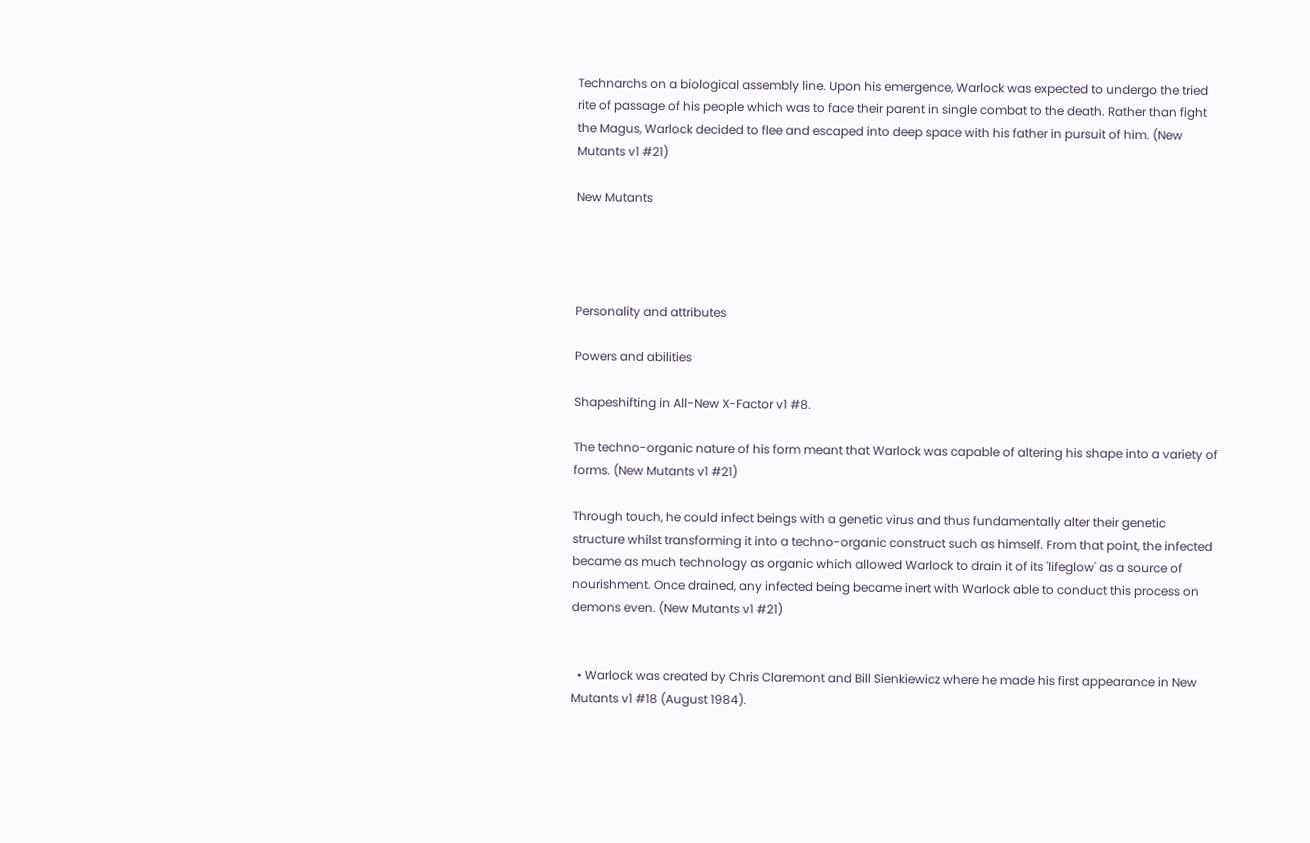Technarchs on a biological assembly line. Upon his emergence, Warlock was expected to undergo the tried rite of passage of his people which was to face their parent in single combat to the death. Rather than fight the Magus, Warlock decided to flee and escaped into deep space with his father in pursuit of him. (New Mutants v1 #21)

New Mutants




Personality and attributes

Powers and abilities

Shapeshifting in All-New X-Factor v1 #8.

The techno-organic nature of his form meant that Warlock was capable of altering his shape into a variety of forms. (New Mutants v1 #21)

Through touch, he could infect beings with a genetic virus and thus fundamentally alter their genetic structure whilst transforming it into a techno-organic construct such as himself. From that point, the infected became as much technology as organic which allowed Warlock to drain it of its 'lifeglow' as a source of nourishment. Once drained, any infected being became inert with Warlock able to conduct this process on demons even. (New Mutants v1 #21)


  • Warlock was created by Chris Claremont and Bill Sienkiewicz where he made his first appearance in New Mutants v1 #18 (August 1984).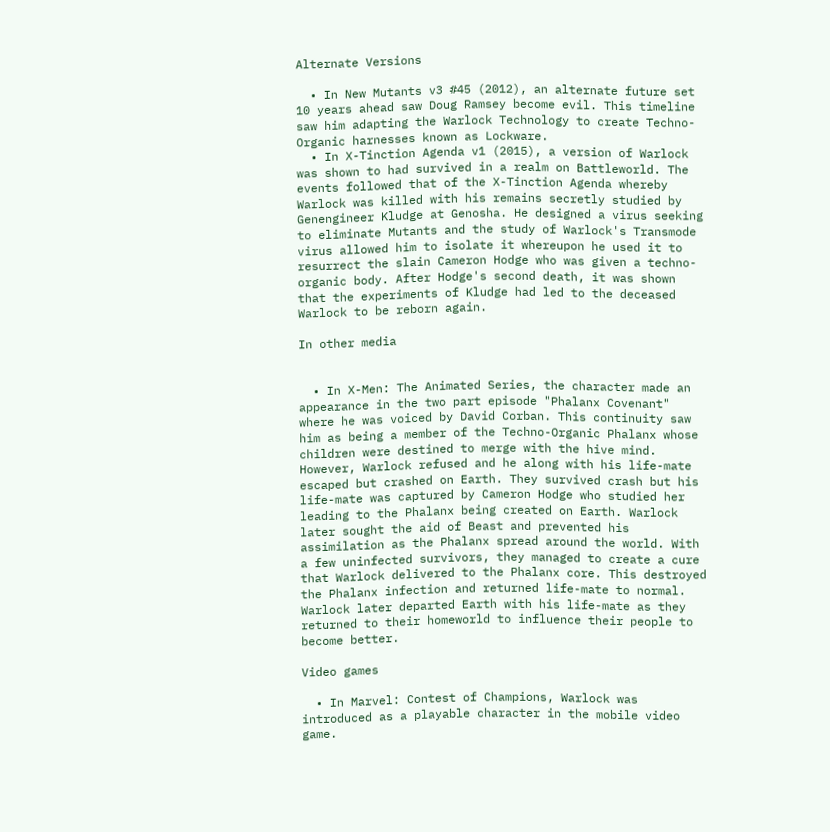Alternate Versions

  • In New Mutants v3 #45 (2012), an alternate future set 10 years ahead saw Doug Ramsey become evil. This timeline saw him adapting the Warlock Technology to create Techno-Organic harnesses known as Lockware.
  • In X-Tinction Agenda v1 (2015), a version of Warlock was shown to had survived in a realm on Battleworld. The events followed that of the X-Tinction Agenda whereby Warlock was killed with his remains secretly studied by Genengineer Kludge at Genosha. He designed a virus seeking to eliminate Mutants and the study of Warlock's Transmode virus allowed him to isolate it whereupon he used it to resurrect the slain Cameron Hodge who was given a techno-organic body. After Hodge's second death, it was shown that the experiments of Kludge had led to the deceased Warlock to be reborn again.

In other media


  • In X-Men: The Animated Series, the character made an appearance in the two part episode "Phalanx Covenant" where he was voiced by David Corban. This continuity saw him as being a member of the Techno-Organic Phalanx whose children were destined to merge with the hive mind. However, Warlock refused and he along with his life-mate escaped but crashed on Earth. They survived crash but his life-mate was captured by Cameron Hodge who studied her leading to the Phalanx being created on Earth. Warlock later sought the aid of Beast and prevented his assimilation as the Phalanx spread around the world. With a few uninfected survivors, they managed to create a cure that Warlock delivered to the Phalanx core. This destroyed the Phalanx infection and returned life-mate to normal. Warlock later departed Earth with his life-mate as they returned to their homeworld to influence their people to become better.

Video games

  • In Marvel: Contest of Champions, Warlock was introduced as a playable character in the mobile video game.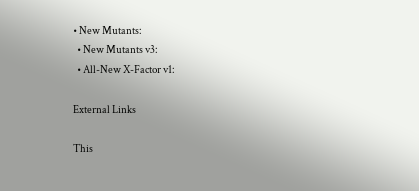• New Mutants:
  • New Mutants v3:
  • All-New X-Factor v1:

External Links

This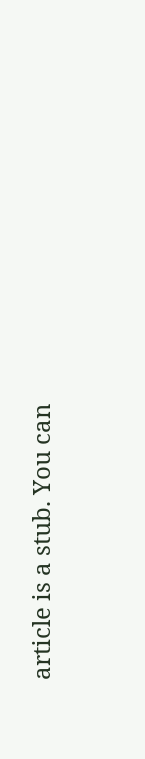article is a stub. You can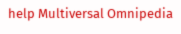help Multiversal Omnipedia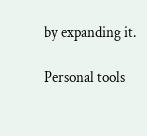by expanding it.

Personal tools